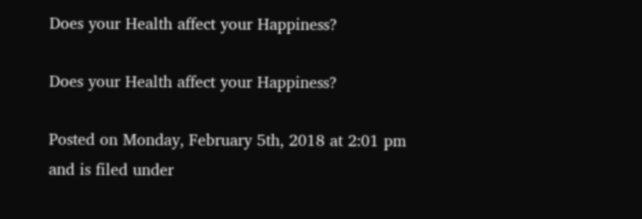Does your Health affect your Happiness?

Does your Health affect your Happiness?

Posted on Monday, February 5th, 2018 at 2:01 pm and is filed under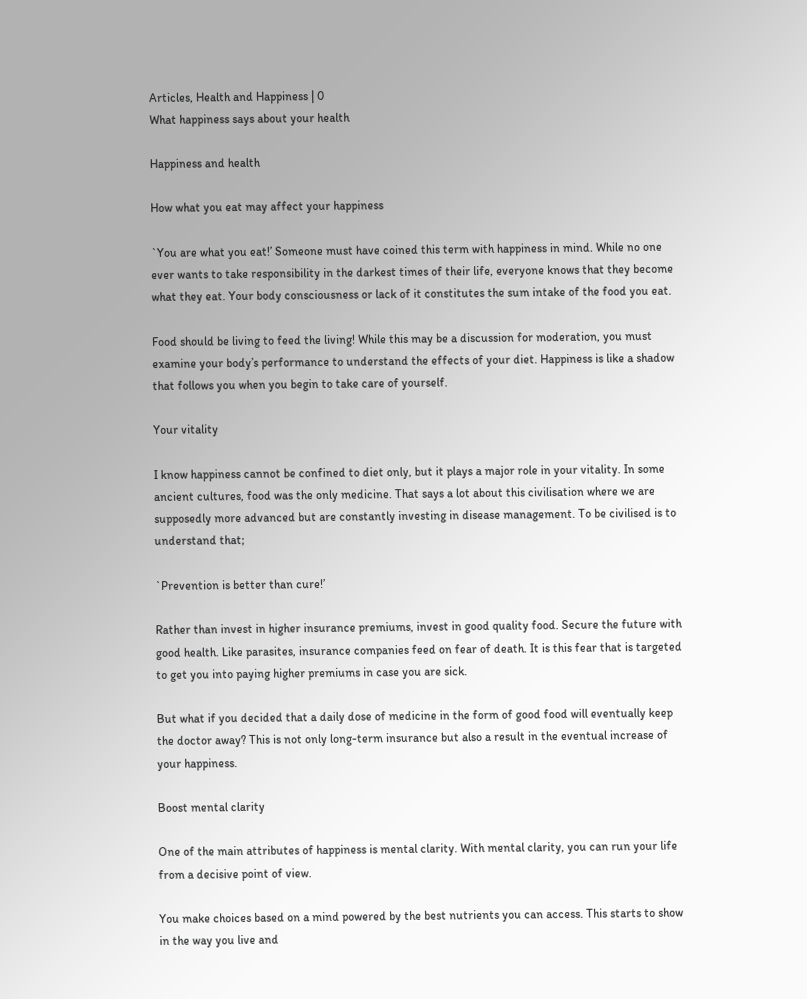Articles, Health and Happiness | 0
What happiness says about your health

Happiness and health

How what you eat may affect your happiness

`You are what you eat!’ Someone must have coined this term with happiness in mind. While no one ever wants to take responsibility in the darkest times of their life, everyone knows that they become what they eat. Your body consciousness or lack of it constitutes the sum intake of the food you eat.

Food should be living to feed the living! While this may be a discussion for moderation, you must examine your body’s performance to understand the effects of your diet. Happiness is like a shadow that follows you when you begin to take care of yourself.

Your vitality

I know happiness cannot be confined to diet only, but it plays a major role in your vitality. In some ancient cultures, food was the only medicine. That says a lot about this civilisation where we are supposedly more advanced but are constantly investing in disease management. To be civilised is to understand that;

`Prevention is better than cure!’

Rather than invest in higher insurance premiums, invest in good quality food. Secure the future with good health. Like parasites, insurance companies feed on fear of death. It is this fear that is targeted to get you into paying higher premiums in case you are sick.

But what if you decided that a daily dose of medicine in the form of good food will eventually keep the doctor away? This is not only long-term insurance but also a result in the eventual increase of your happiness.

Boost mental clarity

One of the main attributes of happiness is mental clarity. With mental clarity, you can run your life from a decisive point of view.

You make choices based on a mind powered by the best nutrients you can access. This starts to show in the way you live and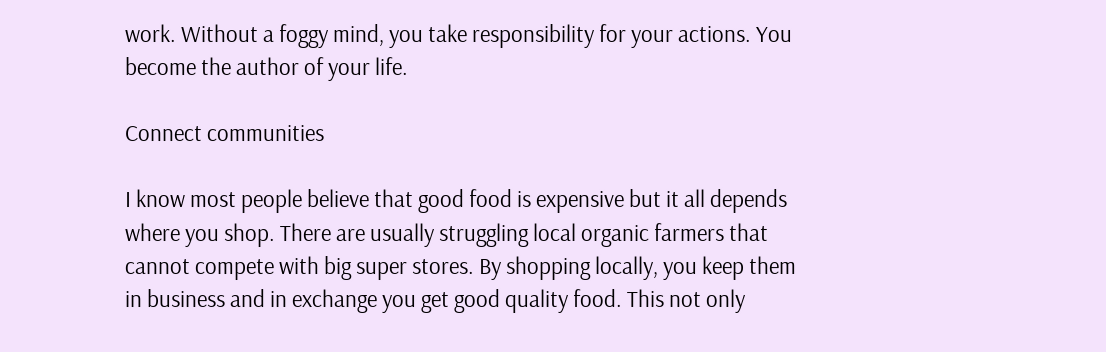work. Without a foggy mind, you take responsibility for your actions. You become the author of your life.

Connect communities

I know most people believe that good food is expensive but it all depends where you shop. There are usually struggling local organic farmers that cannot compete with big super stores. By shopping locally, you keep them in business and in exchange you get good quality food. This not only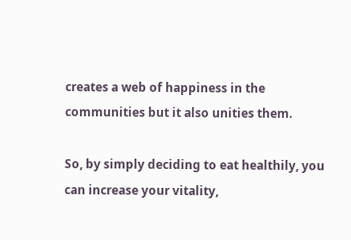creates a web of happiness in the communities but it also unities them.

So, by simply deciding to eat healthily, you can increase your vitality,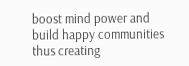boost mind power and build happy communities thus creating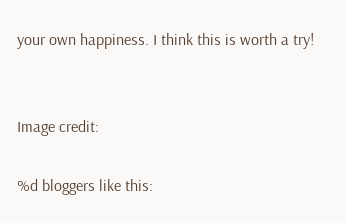your own happiness. I think this is worth a try!


Image credit:

%d bloggers like this: